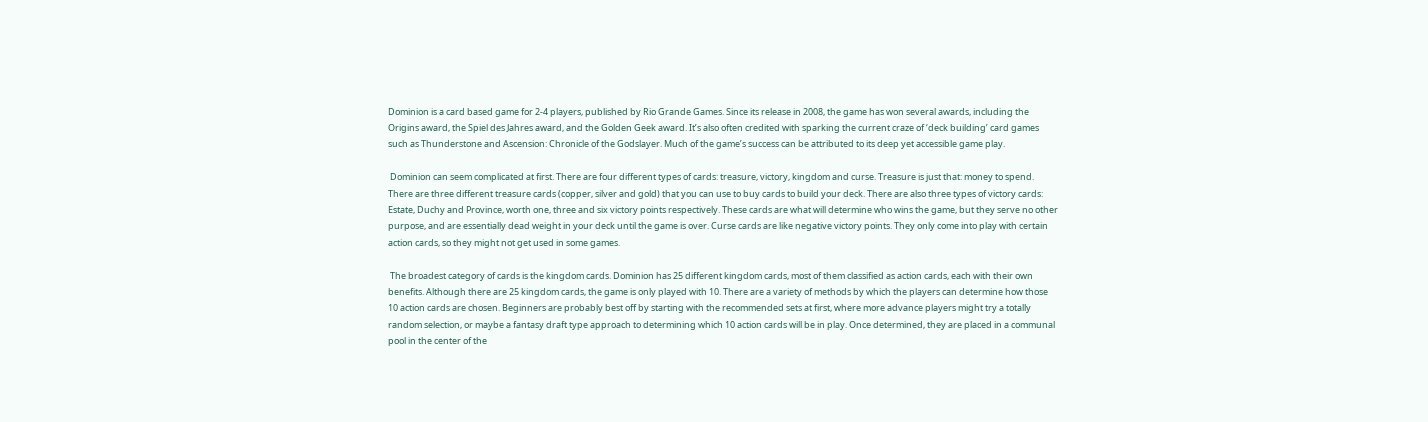Dominion is a card based game for 2-4 players, published by Rio Grande Games. Since its release in 2008, the game has won several awards, including the Origins award, the Spiel des Jahres award, and the Golden Geek award. It’s also often credited with sparking the current craze of ‘deck building’ card games such as Thunderstone and Ascension: Chronicle of the Godslayer. Much of the game’s success can be attributed to its deep yet accessible game play.

 Dominion can seem complicated at first. There are four different types of cards: treasure, victory, kingdom and curse. Treasure is just that: money to spend. There are three different treasure cards (copper, silver and gold) that you can use to buy cards to build your deck. There are also three types of victory cards: Estate, Duchy and Province, worth one, three and six victory points respectively. These cards are what will determine who wins the game, but they serve no other purpose, and are essentially dead weight in your deck until the game is over. Curse cards are like negative victory points. They only come into play with certain action cards, so they might not get used in some games.

 The broadest category of cards is the kingdom cards. Dominion has 25 different kingdom cards, most of them classified as action cards, each with their own benefits. Although there are 25 kingdom cards, the game is only played with 10. There are a variety of methods by which the players can determine how those 10 action cards are chosen. Beginners are probably best off by starting with the recommended sets at first, where more advance players might try a totally random selection, or maybe a fantasy draft type approach to determining which 10 action cards will be in play. Once determined, they are placed in a communal pool in the center of the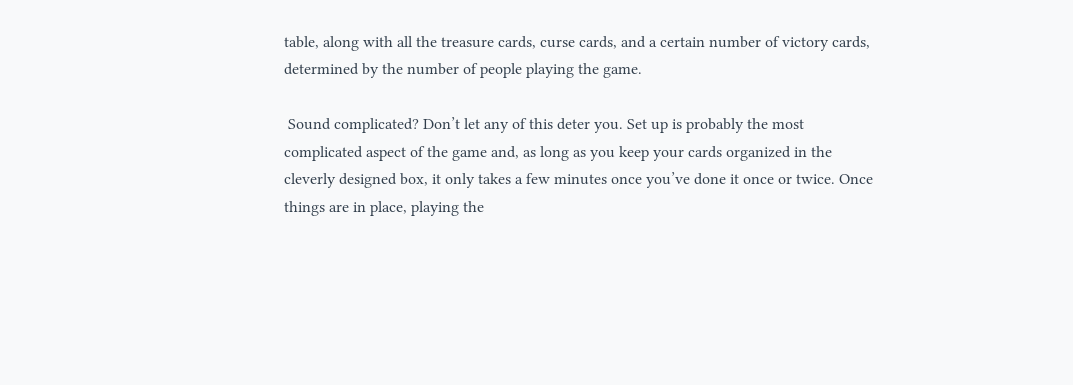table, along with all the treasure cards, curse cards, and a certain number of victory cards, determined by the number of people playing the game.

 Sound complicated? Don’t let any of this deter you. Set up is probably the most complicated aspect of the game and, as long as you keep your cards organized in the cleverly designed box, it only takes a few minutes once you’ve done it once or twice. Once things are in place, playing the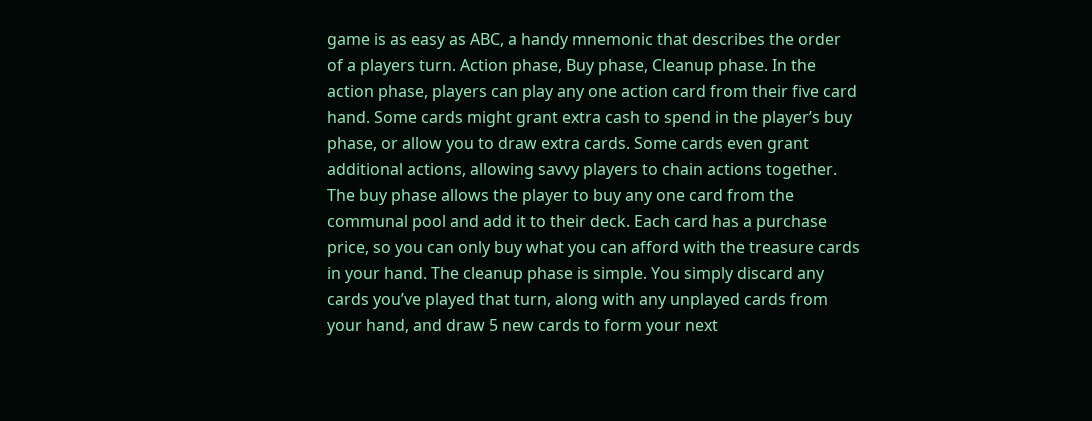game is as easy as ABC, a handy mnemonic that describes the order of a players turn. Action phase, Buy phase, Cleanup phase. In the action phase, players can play any one action card from their five card hand. Some cards might grant extra cash to spend in the player’s buy phase, or allow you to draw extra cards. Some cards even grant additional actions, allowing savvy players to chain actions together. The buy phase allows the player to buy any one card from the communal pool and add it to their deck. Each card has a purchase price, so you can only buy what you can afford with the treasure cards in your hand. The cleanup phase is simple. You simply discard any cards you’ve played that turn, along with any unplayed cards from your hand, and draw 5 new cards to form your next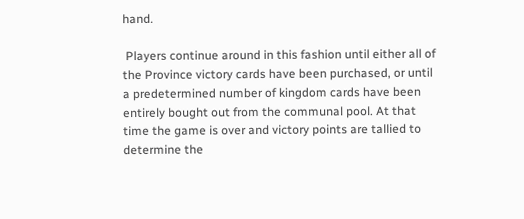hand.

 Players continue around in this fashion until either all of the Province victory cards have been purchased, or until a predetermined number of kingdom cards have been entirely bought out from the communal pool. At that time the game is over and victory points are tallied to determine the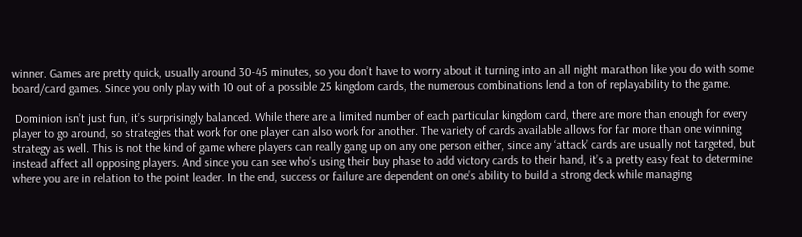winner. Games are pretty quick, usually around 30-45 minutes, so you don’t have to worry about it turning into an all night marathon like you do with some board/card games. Since you only play with 10 out of a possible 25 kingdom cards, the numerous combinations lend a ton of replayability to the game.

 Dominion isn’t just fun, it’s surprisingly balanced. While there are a limited number of each particular kingdom card, there are more than enough for every player to go around, so strategies that work for one player can also work for another. The variety of cards available allows for far more than one winning strategy as well. This is not the kind of game where players can really gang up on any one person either, since any ‘attack’ cards are usually not targeted, but instead affect all opposing players. And since you can see who’s using their buy phase to add victory cards to their hand, it’s a pretty easy feat to determine where you are in relation to the point leader. In the end, success or failure are dependent on one’s ability to build a strong deck while managing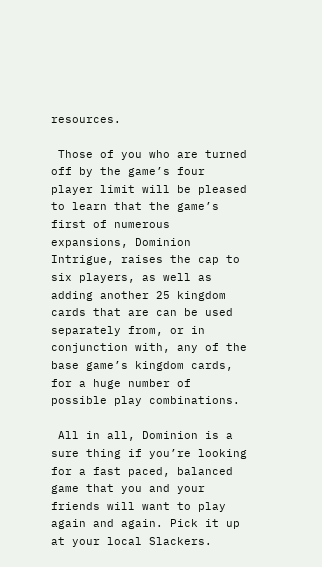resources.

 Those of you who are turned off by the game’s four player limit will be pleased to learn that the game’s first of numerous expansions, Dominion Intrigue, raises the cap to six players, as well as adding another 25 kingdom cards that are can be used separately from, or in conjunction with, any of the base game’s kingdom cards, for a huge number of possible play combinations.

 All in all, Dominion is a sure thing if you’re looking for a fast paced, balanced game that you and your friends will want to play again and again. Pick it up at your local Slackers.